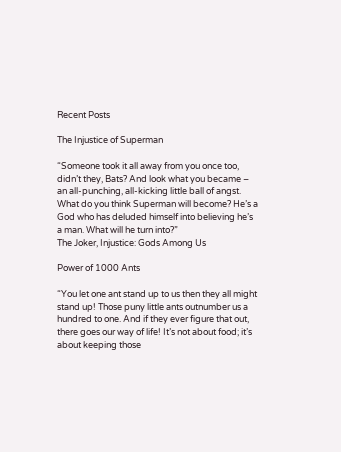Recent Posts

The Injustice of Superman

“Someone took it all away from you once too, didn’t they, Bats? And look what you became – an all-punching, all-kicking little ball of angst. What do you think Superman will become? He’s a God who has deluded himself into believing he’s a man. What will he turn into?”
The Joker, Injustice: Gods Among Us

Power of 1000 Ants

“You let one ant stand up to us then they all might stand up! Those puny little ants outnumber us a hundred to one. And if they ever figure that out, there goes our way of life! It’s not about food; it’s about keeping those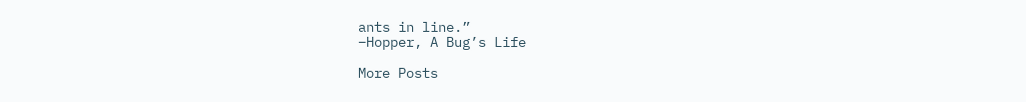ants in line.”
–Hopper, A Bug’s Life

More Posts